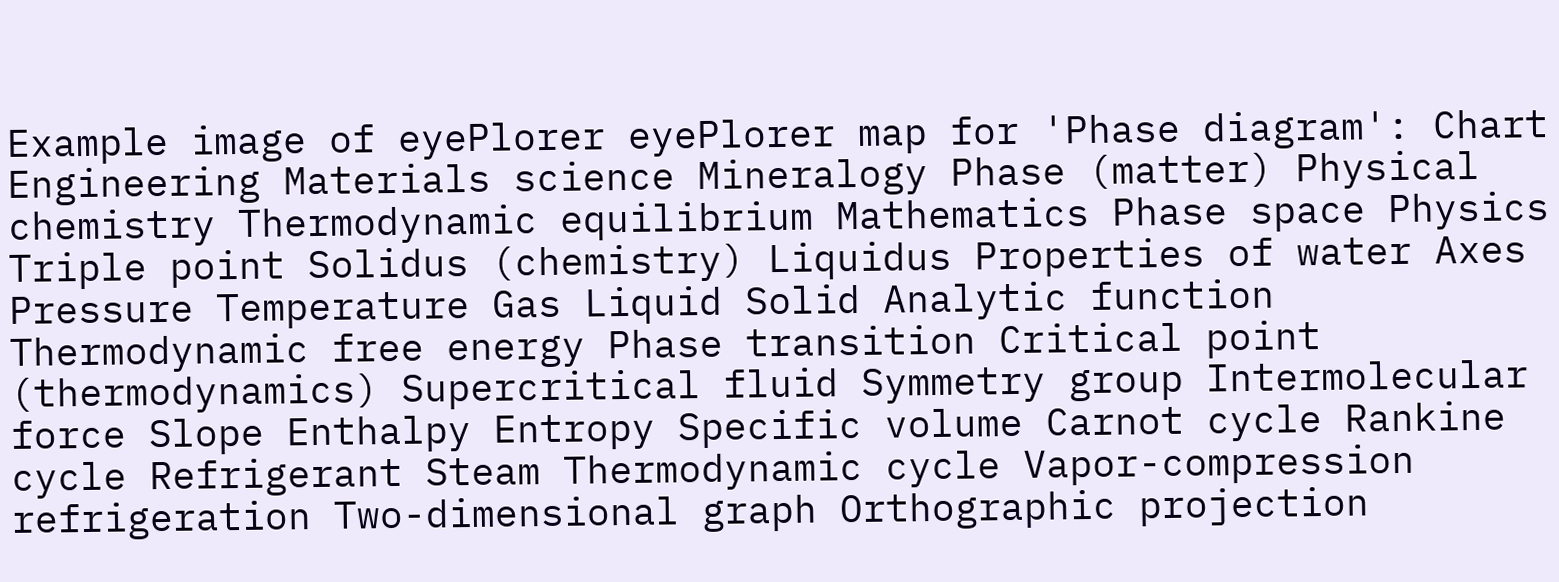Example image of eyePlorer eyePlorer map for 'Phase diagram': Chart Engineering Materials science Mineralogy Phase (matter) Physical chemistry Thermodynamic equilibrium Mathematics Phase space Physics Triple point Solidus (chemistry) Liquidus Properties of water Axes Pressure Temperature Gas Liquid Solid Analytic function Thermodynamic free energy Phase transition Critical point (thermodynamics) Supercritical fluid Symmetry group Intermolecular force Slope Enthalpy Entropy Specific volume Carnot cycle Rankine cycle Refrigerant Steam Thermodynamic cycle Vapor-compression refrigeration Two-dimensional graph Orthographic projection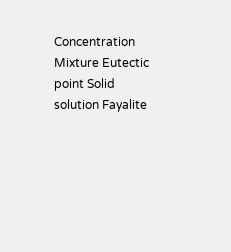Concentration Mixture Eutectic point Solid solution Fayalite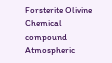Forsterite Olivine Chemical compound Atmospheric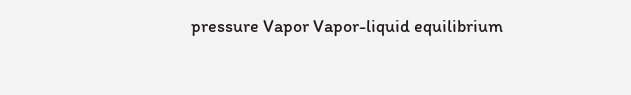pressure Vapor Vapor-liquid equilibrium